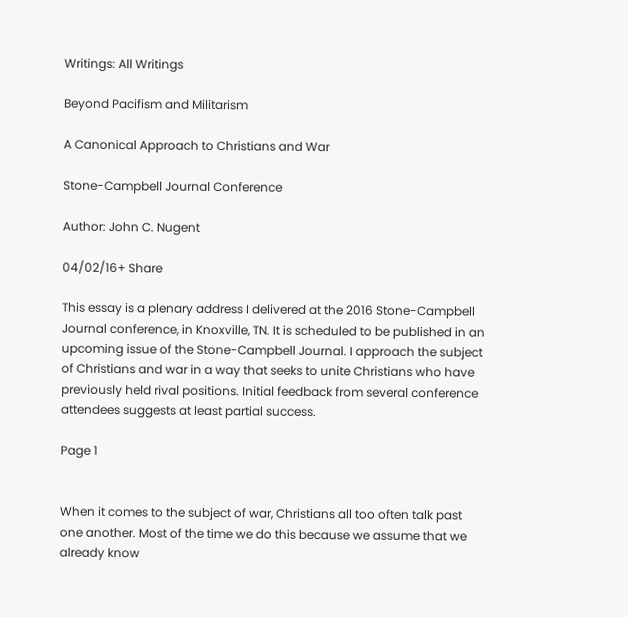Writings: All Writings

Beyond Pacifism and Militarism

A Canonical Approach to Christians and War

Stone-Campbell Journal Conference

Author: John C. Nugent

04/02/16+ Share

This essay is a plenary address I delivered at the 2016 Stone-Campbell Journal conference, in Knoxville, TN. It is scheduled to be published in an upcoming issue of the Stone-Campbell Journal. I approach the subject of Christians and war in a way that seeks to unite Christians who have previously held rival positions. Initial feedback from several conference attendees suggests at least partial success.

Page 1


When it comes to the subject of war, Christians all too often talk past one another. Most of the time we do this because we assume that we already know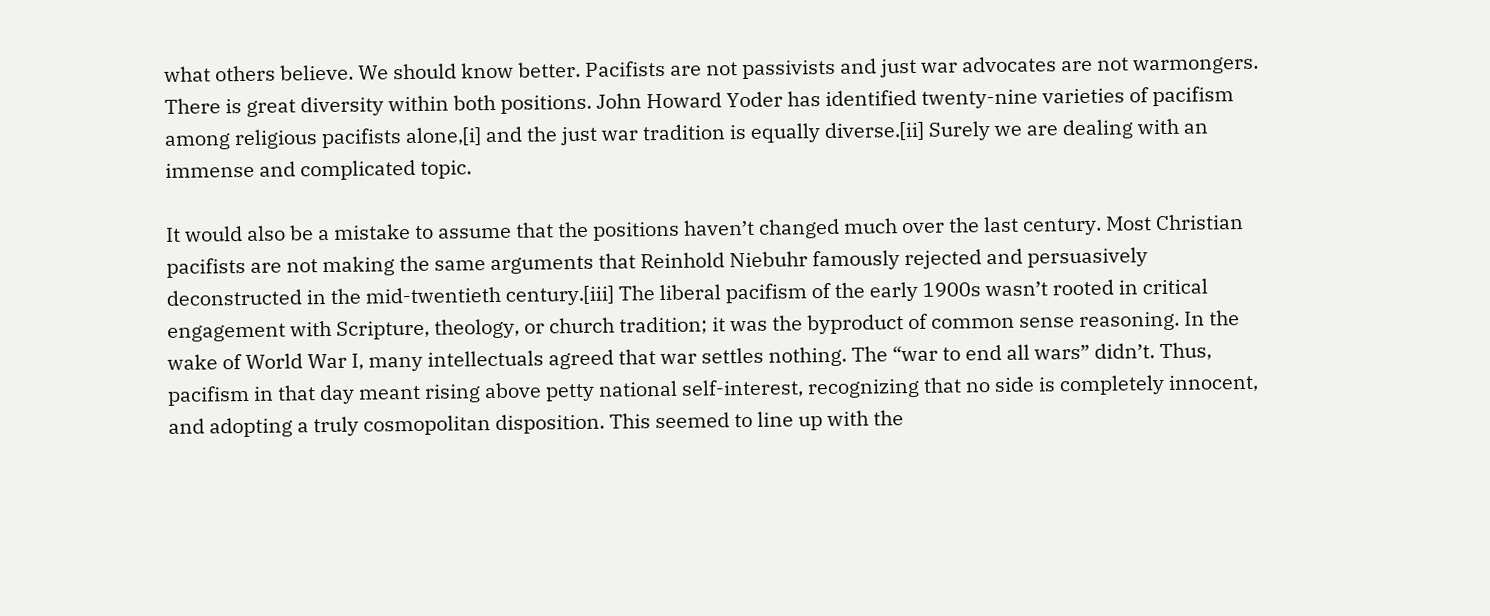what others believe. We should know better. Pacifists are not passivists and just war advocates are not warmongers. There is great diversity within both positions. John Howard Yoder has identified twenty-nine varieties of pacifism among religious pacifists alone,[i] and the just war tradition is equally diverse.[ii] Surely we are dealing with an immense and complicated topic.

It would also be a mistake to assume that the positions haven’t changed much over the last century. Most Christian pacifists are not making the same arguments that Reinhold Niebuhr famously rejected and persuasively deconstructed in the mid-twentieth century.[iii] The liberal pacifism of the early 1900s wasn’t rooted in critical engagement with Scripture, theology, or church tradition; it was the byproduct of common sense reasoning. In the wake of World War I, many intellectuals agreed that war settles nothing. The “war to end all wars” didn’t. Thus, pacifism in that day meant rising above petty national self-interest, recognizing that no side is completely innocent, and adopting a truly cosmopolitan disposition. This seemed to line up with the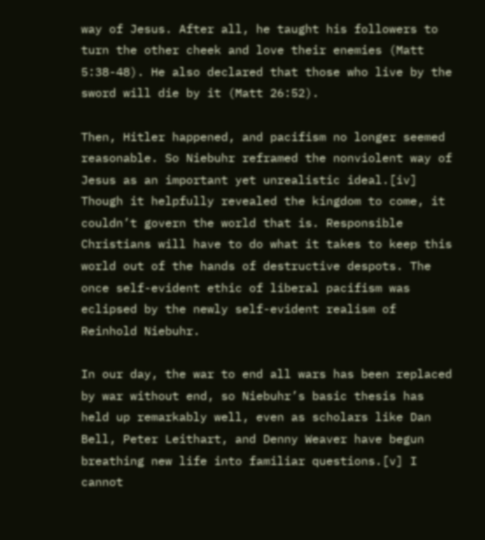way of Jesus. After all, he taught his followers to turn the other cheek and love their enemies (Matt 5:38-48). He also declared that those who live by the sword will die by it (Matt 26:52).

Then, Hitler happened, and pacifism no longer seemed reasonable. So Niebuhr reframed the nonviolent way of Jesus as an important yet unrealistic ideal.[iv] Though it helpfully revealed the kingdom to come, it couldn’t govern the world that is. Responsible Christians will have to do what it takes to keep this world out of the hands of destructive despots. The once self-evident ethic of liberal pacifism was eclipsed by the newly self-evident realism of Reinhold Niebuhr.

In our day, the war to end all wars has been replaced by war without end, so Niebuhr’s basic thesis has held up remarkably well, even as scholars like Dan Bell, Peter Leithart, and Denny Weaver have begun breathing new life into familiar questions.[v] I cannot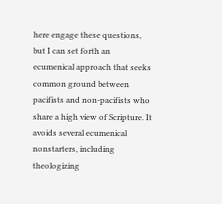here engage these questions, but I can set forth an ecumenical approach that seeks common ground between pacifists and non-pacifists who share a high view of Scripture. It avoids several ecumenical nonstarters, including theologizing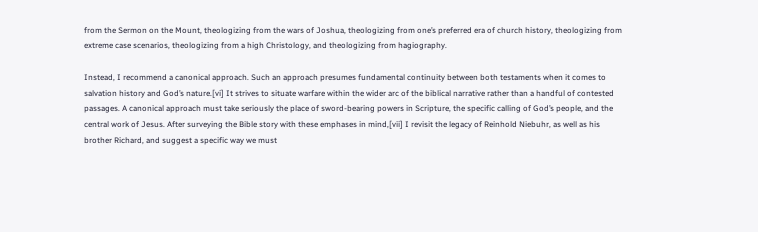from the Sermon on the Mount, theologizing from the wars of Joshua, theologizing from one’s preferred era of church history, theologizing from extreme case scenarios, theologizing from a high Christology, and theologizing from hagiography.

Instead, I recommend a canonical approach. Such an approach presumes fundamental continuity between both testaments when it comes to salvation history and God’s nature.[vi] It strives to situate warfare within the wider arc of the biblical narrative rather than a handful of contested passages. A canonical approach must take seriously the place of sword-bearing powers in Scripture, the specific calling of God’s people, and the central work of Jesus. After surveying the Bible story with these emphases in mind,[vii] I revisit the legacy of Reinhold Niebuhr, as well as his brother Richard, and suggest a specific way we must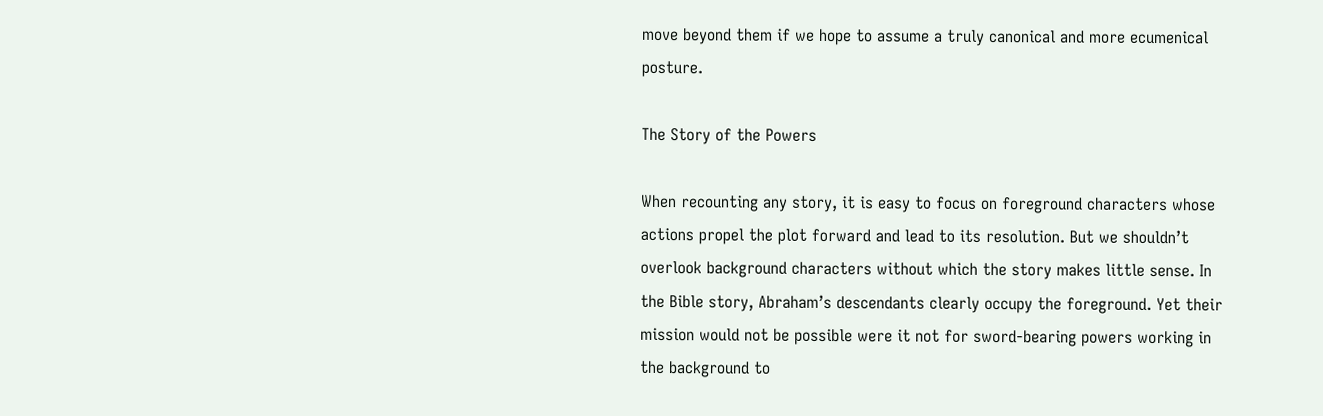move beyond them if we hope to assume a truly canonical and more ecumenical posture.

The Story of the Powers

When recounting any story, it is easy to focus on foreground characters whose actions propel the plot forward and lead to its resolution. But we shouldn’t overlook background characters without which the story makes little sense. In the Bible story, Abraham’s descendants clearly occupy the foreground. Yet their mission would not be possible were it not for sword-bearing powers working in the background to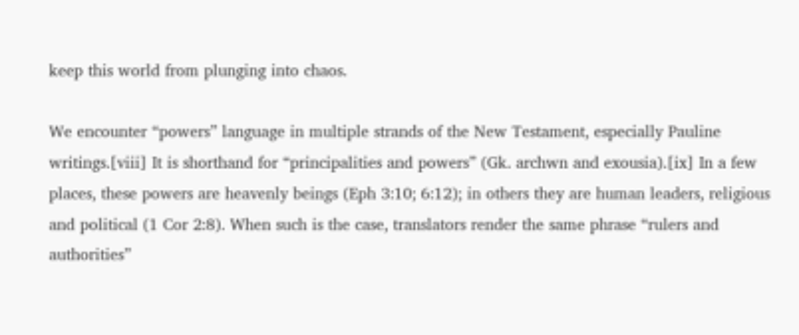keep this world from plunging into chaos.

We encounter “powers” language in multiple strands of the New Testament, especially Pauline writings.[viii] It is shorthand for “principalities and powers” (Gk. archwn and exousia).[ix] In a few places, these powers are heavenly beings (Eph 3:10; 6:12); in others they are human leaders, religious and political (1 Cor 2:8). When such is the case, translators render the same phrase “rulers and authorities”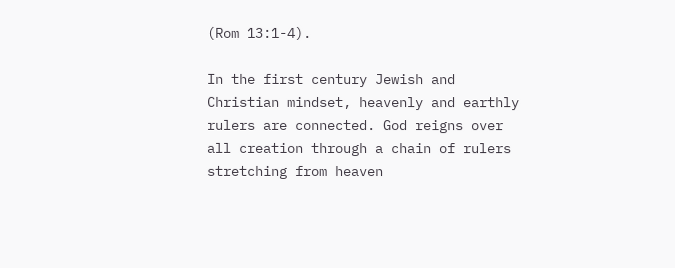(Rom 13:1-4).

In the first century Jewish and Christian mindset, heavenly and earthly rulers are connected. God reigns over all creation through a chain of rulers stretching from heaven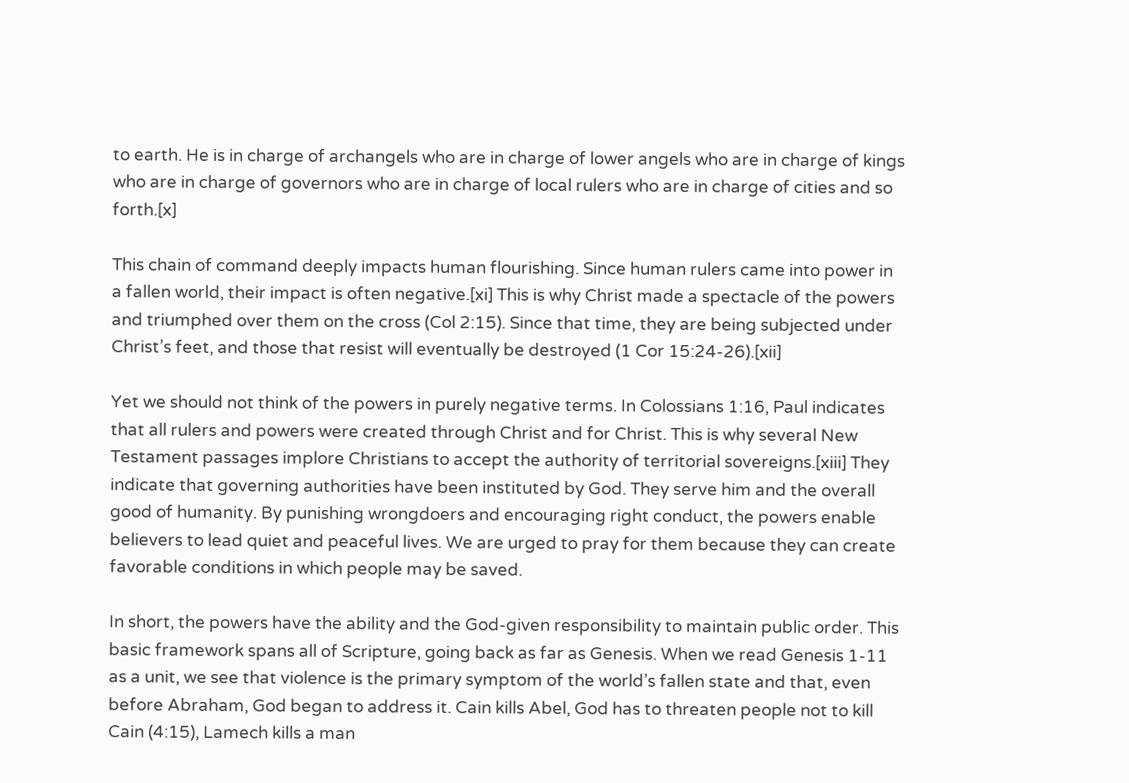to earth. He is in charge of archangels who are in charge of lower angels who are in charge of kings who are in charge of governors who are in charge of local rulers who are in charge of cities and so forth.[x]

This chain of command deeply impacts human flourishing. Since human rulers came into power in a fallen world, their impact is often negative.[xi] This is why Christ made a spectacle of the powers and triumphed over them on the cross (Col 2:15). Since that time, they are being subjected under Christ’s feet, and those that resist will eventually be destroyed (1 Cor 15:24-26).[xii]

Yet we should not think of the powers in purely negative terms. In Colossians 1:16, Paul indicates that all rulers and powers were created through Christ and for Christ. This is why several New Testament passages implore Christians to accept the authority of territorial sovereigns.[xiii] They indicate that governing authorities have been instituted by God. They serve him and the overall good of humanity. By punishing wrongdoers and encouraging right conduct, the powers enable believers to lead quiet and peaceful lives. We are urged to pray for them because they can create favorable conditions in which people may be saved.

In short, the powers have the ability and the God-given responsibility to maintain public order. This basic framework spans all of Scripture, going back as far as Genesis. When we read Genesis 1-11 as a unit, we see that violence is the primary symptom of the world’s fallen state and that, even before Abraham, God began to address it. Cain kills Abel, God has to threaten people not to kill Cain (4:15), Lamech kills a man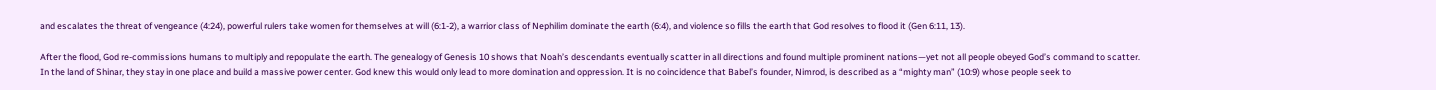and escalates the threat of vengeance (4:24), powerful rulers take women for themselves at will (6:1-2), a warrior class of Nephilim dominate the earth (6:4), and violence so fills the earth that God resolves to flood it (Gen 6:11, 13).

After the flood, God re-commissions humans to multiply and repopulate the earth. The genealogy of Genesis 10 shows that Noah’s descendants eventually scatter in all directions and found multiple prominent nations—yet not all people obeyed God’s command to scatter. In the land of Shinar, they stay in one place and build a massive power center. God knew this would only lead to more domination and oppression. It is no coincidence that Babel’s founder, Nimrod, is described as a “mighty man” (10:9) whose people seek to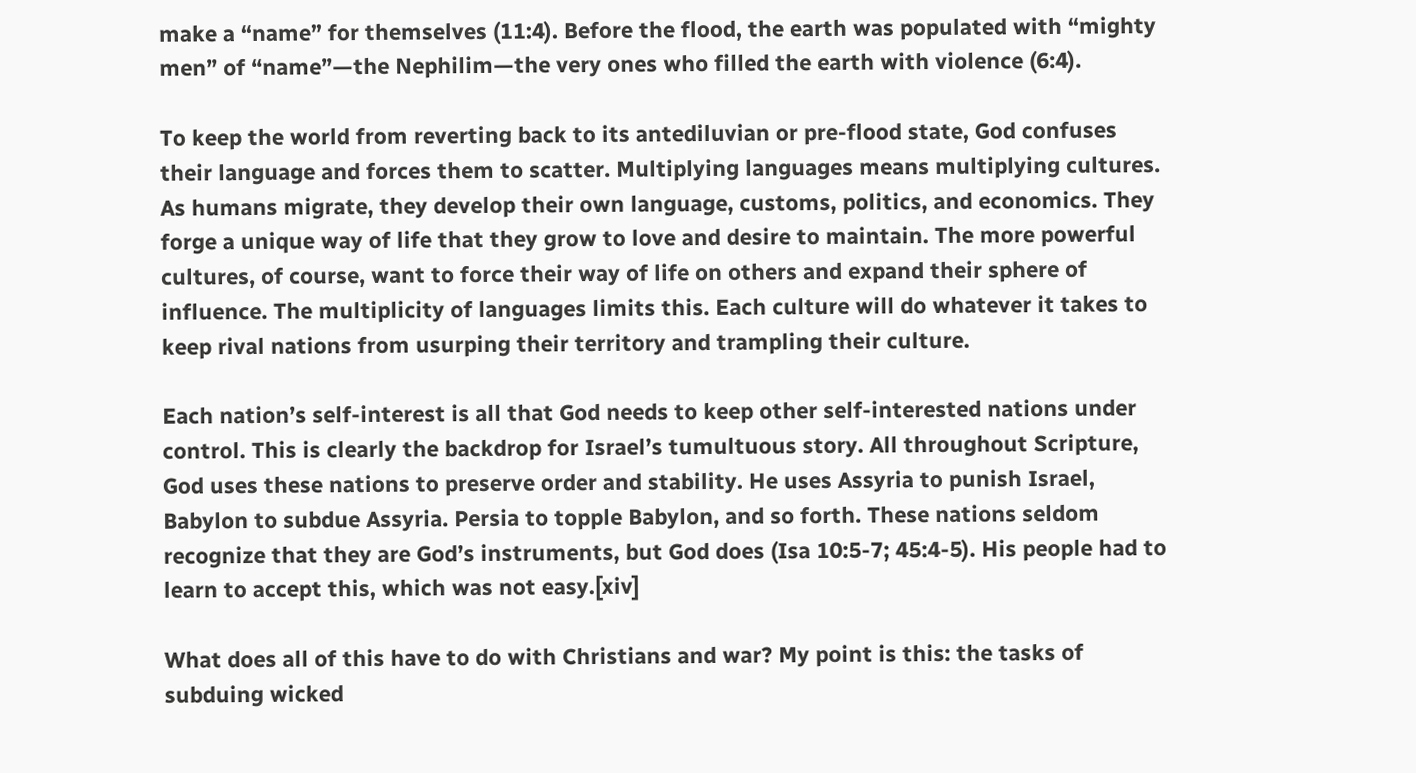make a “name” for themselves (11:4). Before the flood, the earth was populated with “mighty men” of “name”—the Nephilim—the very ones who filled the earth with violence (6:4).

To keep the world from reverting back to its antediluvian or pre-flood state, God confuses their language and forces them to scatter. Multiplying languages means multiplying cultures. As humans migrate, they develop their own language, customs, politics, and economics. They forge a unique way of life that they grow to love and desire to maintain. The more powerful cultures, of course, want to force their way of life on others and expand their sphere of influence. The multiplicity of languages limits this. Each culture will do whatever it takes to keep rival nations from usurping their territory and trampling their culture.

Each nation’s self-interest is all that God needs to keep other self-interested nations under control. This is clearly the backdrop for Israel’s tumultuous story. All throughout Scripture, God uses these nations to preserve order and stability. He uses Assyria to punish Israel, Babylon to subdue Assyria. Persia to topple Babylon, and so forth. These nations seldom recognize that they are God’s instruments, but God does (Isa 10:5-7; 45:4-5). His people had to learn to accept this, which was not easy.[xiv]

What does all of this have to do with Christians and war? My point is this: the tasks of subduing wicked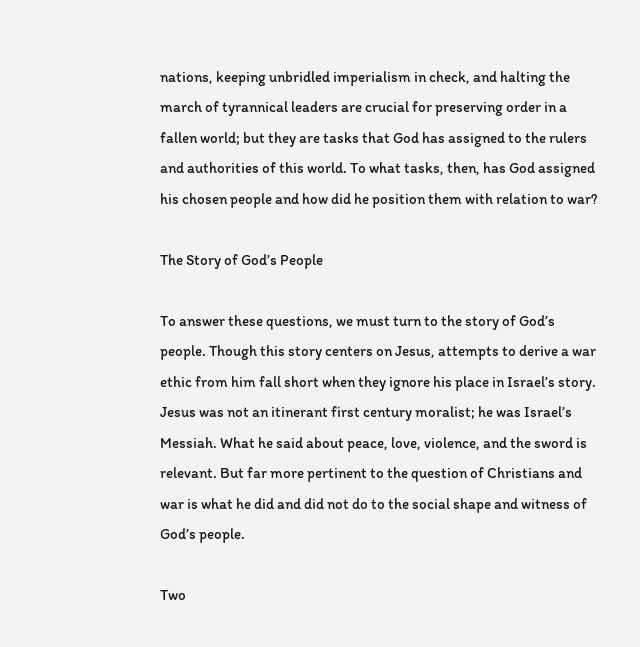nations, keeping unbridled imperialism in check, and halting the march of tyrannical leaders are crucial for preserving order in a fallen world; but they are tasks that God has assigned to the rulers and authorities of this world. To what tasks, then, has God assigned his chosen people and how did he position them with relation to war?

The Story of God’s People

To answer these questions, we must turn to the story of God’s people. Though this story centers on Jesus, attempts to derive a war ethic from him fall short when they ignore his place in Israel’s story. Jesus was not an itinerant first century moralist; he was Israel’s Messiah. What he said about peace, love, violence, and the sword is relevant. But far more pertinent to the question of Christians and war is what he did and did not do to the social shape and witness of God’s people.

Two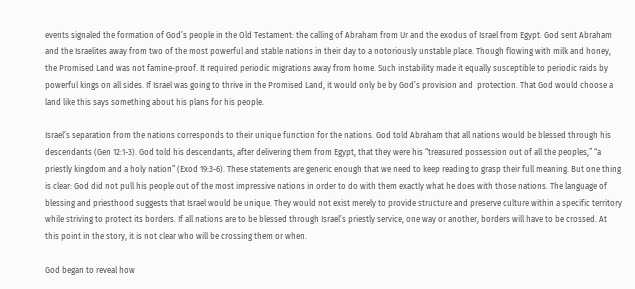events signaled the formation of God’s people in the Old Testament: the calling of Abraham from Ur and the exodus of Israel from Egypt. God sent Abraham and the Israelites away from two of the most powerful and stable nations in their day to a notoriously unstable place. Though flowing with milk and honey, the Promised Land was not famine-proof. It required periodic migrations away from home. Such instability made it equally susceptible to periodic raids by powerful kings on all sides. If Israel was going to thrive in the Promised Land, it would only be by God’s provision and  protection. That God would choose a land like this says something about his plans for his people.

Israel’s separation from the nations corresponds to their unique function for the nations. God told Abraham that all nations would be blessed through his descendants (Gen 12:1-3). God told his descendants, after delivering them from Egypt, that they were his “treasured possession out of all the peoples,” “a priestly kingdom and a holy nation” (Exod 19:3-6). These statements are generic enough that we need to keep reading to grasp their full meaning. But one thing is clear: God did not pull his people out of the most impressive nations in order to do with them exactly what he does with those nations. The language of blessing and priesthood suggests that Israel would be unique. They would not exist merely to provide structure and preserve culture within a specific territory while striving to protect its borders. If all nations are to be blessed through Israel’s priestly service, one way or another, borders will have to be crossed. At this point in the story, it is not clear who will be crossing them or when.

God began to reveal how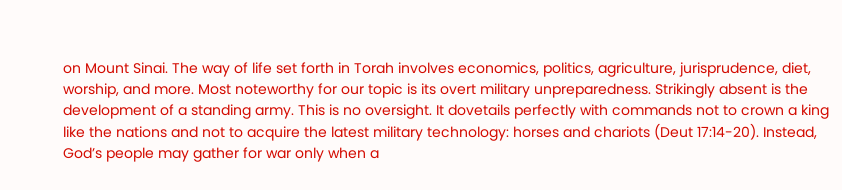on Mount Sinai. The way of life set forth in Torah involves economics, politics, agriculture, jurisprudence, diet, worship, and more. Most noteworthy for our topic is its overt military unpreparedness. Strikingly absent is the development of a standing army. This is no oversight. It dovetails perfectly with commands not to crown a king like the nations and not to acquire the latest military technology: horses and chariots (Deut 17:14-20). Instead, God’s people may gather for war only when a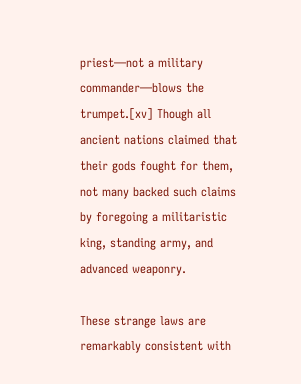priest—not a military commander—blows the trumpet.[xv] Though all ancient nations claimed that their gods fought for them, not many backed such claims by foregoing a militaristic king, standing army, and advanced weaponry.

These strange laws are remarkably consistent with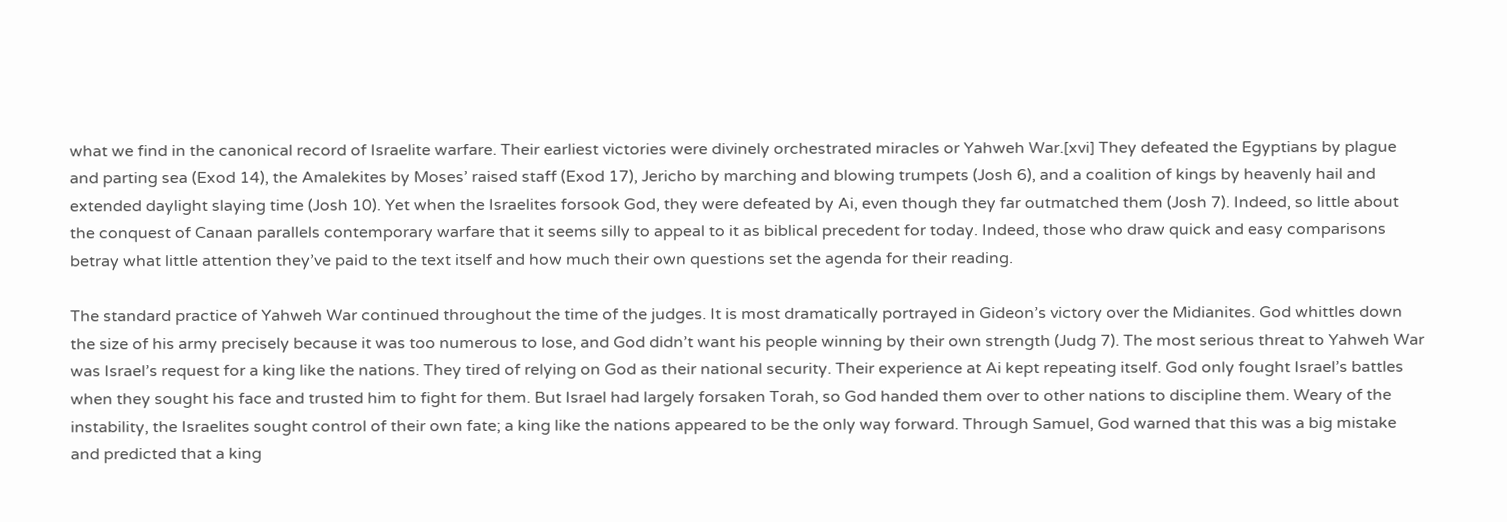what we find in the canonical record of Israelite warfare. Their earliest victories were divinely orchestrated miracles or Yahweh War.[xvi] They defeated the Egyptians by plague and parting sea (Exod 14), the Amalekites by Moses’ raised staff (Exod 17), Jericho by marching and blowing trumpets (Josh 6), and a coalition of kings by heavenly hail and extended daylight slaying time (Josh 10). Yet when the Israelites forsook God, they were defeated by Ai, even though they far outmatched them (Josh 7). Indeed, so little about the conquest of Canaan parallels contemporary warfare that it seems silly to appeal to it as biblical precedent for today. Indeed, those who draw quick and easy comparisons betray what little attention they’ve paid to the text itself and how much their own questions set the agenda for their reading.

The standard practice of Yahweh War continued throughout the time of the judges. It is most dramatically portrayed in Gideon’s victory over the Midianites. God whittles down the size of his army precisely because it was too numerous to lose, and God didn’t want his people winning by their own strength (Judg 7). The most serious threat to Yahweh War was Israel’s request for a king like the nations. They tired of relying on God as their national security. Their experience at Ai kept repeating itself. God only fought Israel’s battles when they sought his face and trusted him to fight for them. But Israel had largely forsaken Torah, so God handed them over to other nations to discipline them. Weary of the instability, the Israelites sought control of their own fate; a king like the nations appeared to be the only way forward. Through Samuel, God warned that this was a big mistake and predicted that a king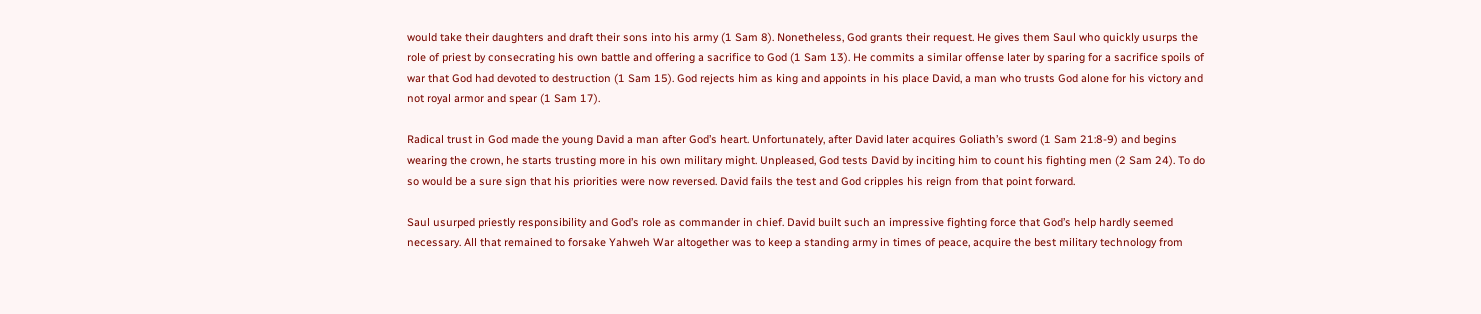would take their daughters and draft their sons into his army (1 Sam 8). Nonetheless, God grants their request. He gives them Saul who quickly usurps the role of priest by consecrating his own battle and offering a sacrifice to God (1 Sam 13). He commits a similar offense later by sparing for a sacrifice spoils of war that God had devoted to destruction (1 Sam 15). God rejects him as king and appoints in his place David, a man who trusts God alone for his victory and not royal armor and spear (1 Sam 17).

Radical trust in God made the young David a man after God’s heart. Unfortunately, after David later acquires Goliath’s sword (1 Sam 21:8-9) and begins wearing the crown, he starts trusting more in his own military might. Unpleased, God tests David by inciting him to count his fighting men (2 Sam 24). To do so would be a sure sign that his priorities were now reversed. David fails the test and God cripples his reign from that point forward.

Saul usurped priestly responsibility and God’s role as commander in chief. David built such an impressive fighting force that God’s help hardly seemed necessary. All that remained to forsake Yahweh War altogether was to keep a standing army in times of peace, acquire the best military technology from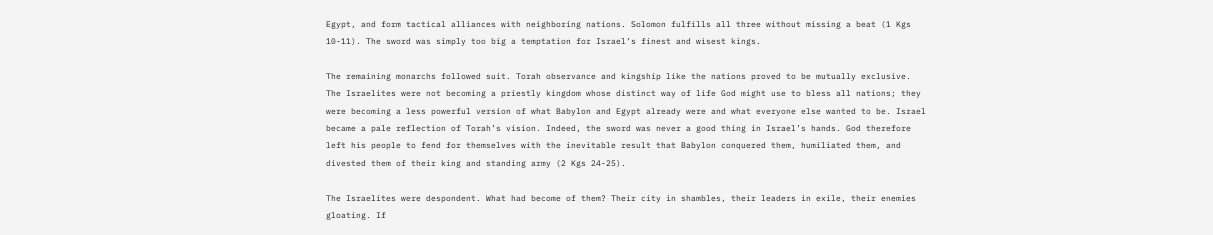Egypt, and form tactical alliances with neighboring nations. Solomon fulfills all three without missing a beat (1 Kgs 10-11). The sword was simply too big a temptation for Israel’s finest and wisest kings.

The remaining monarchs followed suit. Torah observance and kingship like the nations proved to be mutually exclusive. The Israelites were not becoming a priestly kingdom whose distinct way of life God might use to bless all nations; they were becoming a less powerful version of what Babylon and Egypt already were and what everyone else wanted to be. Israel became a pale reflection of Torah’s vision. Indeed, the sword was never a good thing in Israel’s hands. God therefore left his people to fend for themselves with the inevitable result that Babylon conquered them, humiliated them, and divested them of their king and standing army (2 Kgs 24-25).

The Israelites were despondent. What had become of them? Their city in shambles, their leaders in exile, their enemies gloating. If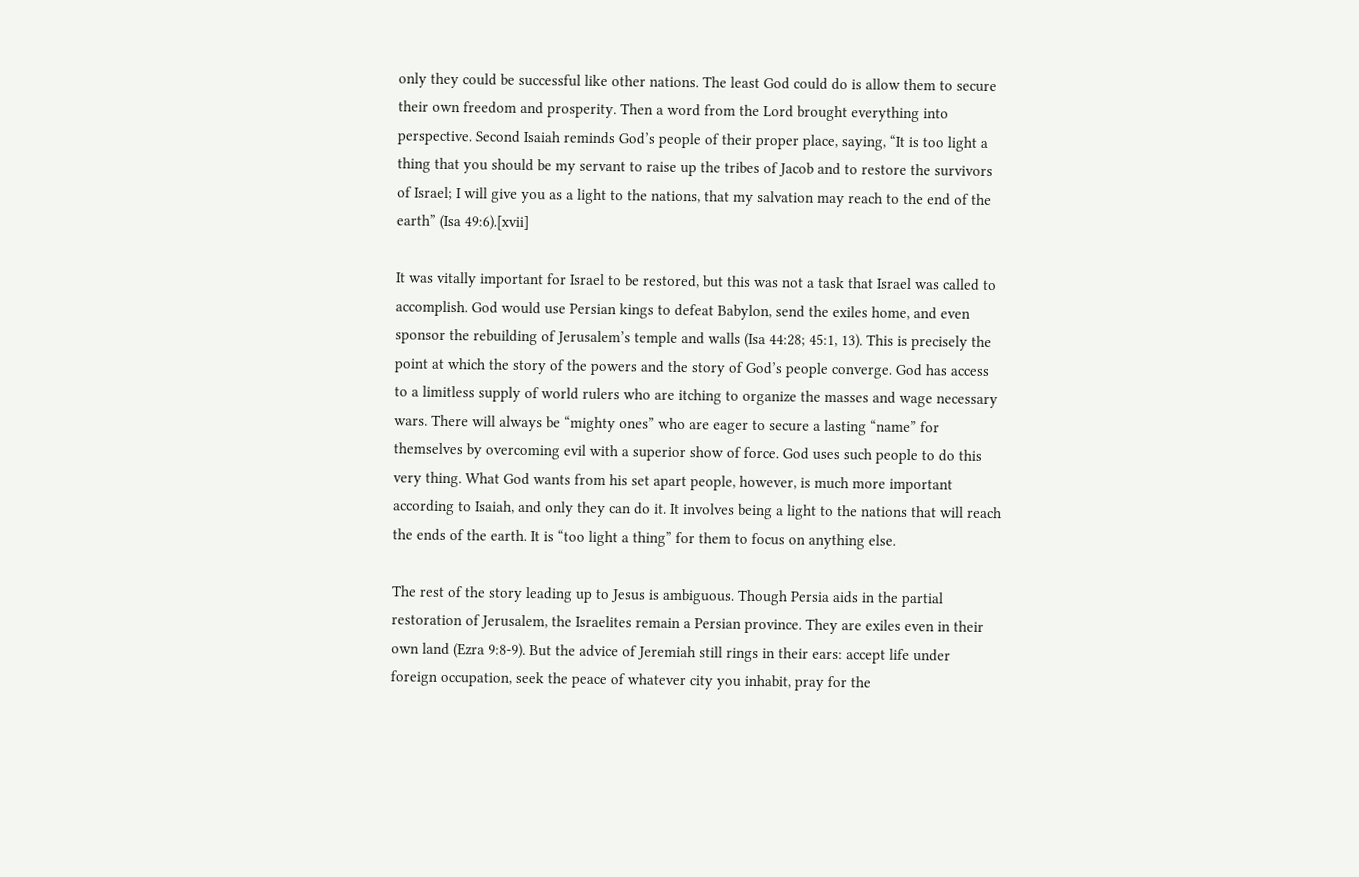only they could be successful like other nations. The least God could do is allow them to secure their own freedom and prosperity. Then a word from the Lord brought everything into perspective. Second Isaiah reminds God’s people of their proper place, saying, “It is too light a thing that you should be my servant to raise up the tribes of Jacob and to restore the survivors of Israel; I will give you as a light to the nations, that my salvation may reach to the end of the earth” (Isa 49:6).[xvii]

It was vitally important for Israel to be restored, but this was not a task that Israel was called to accomplish. God would use Persian kings to defeat Babylon, send the exiles home, and even sponsor the rebuilding of Jerusalem’s temple and walls (Isa 44:28; 45:1, 13). This is precisely the point at which the story of the powers and the story of God’s people converge. God has access to a limitless supply of world rulers who are itching to organize the masses and wage necessary wars. There will always be “mighty ones” who are eager to secure a lasting “name” for themselves by overcoming evil with a superior show of force. God uses such people to do this very thing. What God wants from his set apart people, however, is much more important according to Isaiah, and only they can do it. It involves being a light to the nations that will reach the ends of the earth. It is “too light a thing” for them to focus on anything else.

The rest of the story leading up to Jesus is ambiguous. Though Persia aids in the partial restoration of Jerusalem, the Israelites remain a Persian province. They are exiles even in their own land (Ezra 9:8-9). But the advice of Jeremiah still rings in their ears: accept life under foreign occupation, seek the peace of whatever city you inhabit, pray for the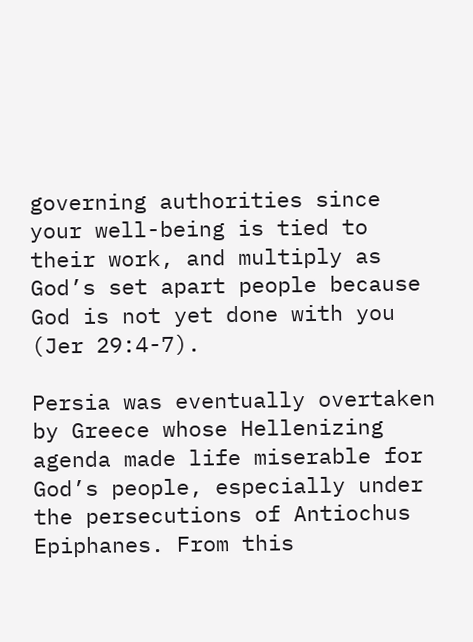governing authorities since your well-being is tied to their work, and multiply as God’s set apart people because God is not yet done with you (Jer 29:4-7).

Persia was eventually overtaken by Greece whose Hellenizing agenda made life miserable for God’s people, especially under the persecutions of Antiochus Epiphanes. From this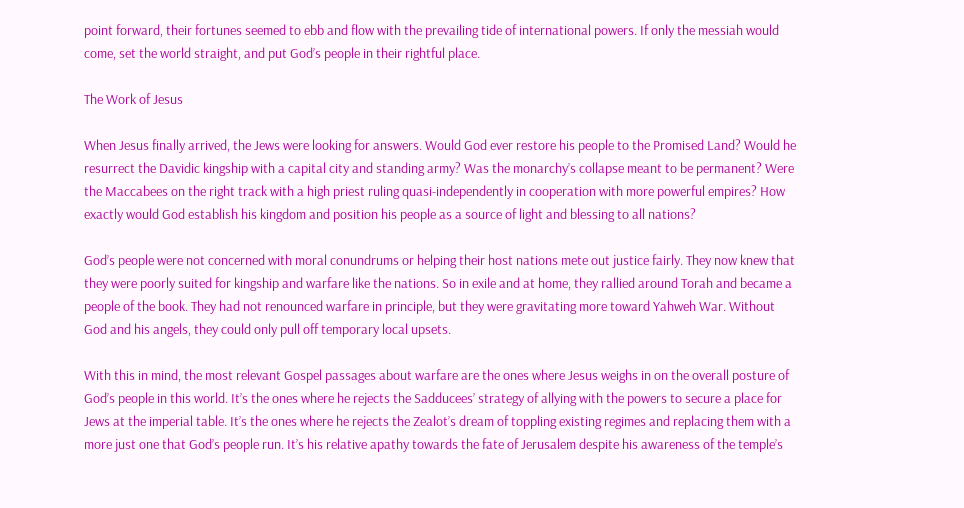point forward, their fortunes seemed to ebb and flow with the prevailing tide of international powers. If only the messiah would come, set the world straight, and put God’s people in their rightful place.

The Work of Jesus

When Jesus finally arrived, the Jews were looking for answers. Would God ever restore his people to the Promised Land? Would he resurrect the Davidic kingship with a capital city and standing army? Was the monarchy’s collapse meant to be permanent? Were the Maccabees on the right track with a high priest ruling quasi-independently in cooperation with more powerful empires? How exactly would God establish his kingdom and position his people as a source of light and blessing to all nations?

God’s people were not concerned with moral conundrums or helping their host nations mete out justice fairly. They now knew that they were poorly suited for kingship and warfare like the nations. So in exile and at home, they rallied around Torah and became a people of the book. They had not renounced warfare in principle, but they were gravitating more toward Yahweh War. Without God and his angels, they could only pull off temporary local upsets.

With this in mind, the most relevant Gospel passages about warfare are the ones where Jesus weighs in on the overall posture of God’s people in this world. It’s the ones where he rejects the Sadducees’ strategy of allying with the powers to secure a place for Jews at the imperial table. It’s the ones where he rejects the Zealot’s dream of toppling existing regimes and replacing them with a more just one that God’s people run. It’s his relative apathy towards the fate of Jerusalem despite his awareness of the temple’s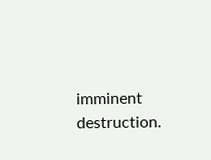imminent destruction.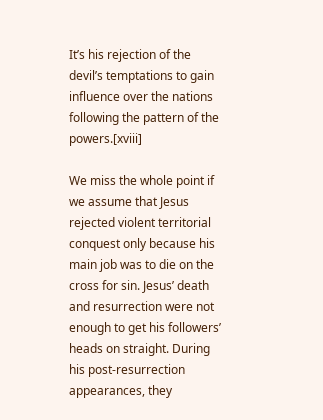It’s his rejection of the devil’s temptations to gain influence over the nations following the pattern of the powers.[xviii]

We miss the whole point if we assume that Jesus rejected violent territorial conquest only because his main job was to die on the cross for sin. Jesus’ death and resurrection were not enough to get his followers’ heads on straight. During his post-resurrection appearances, they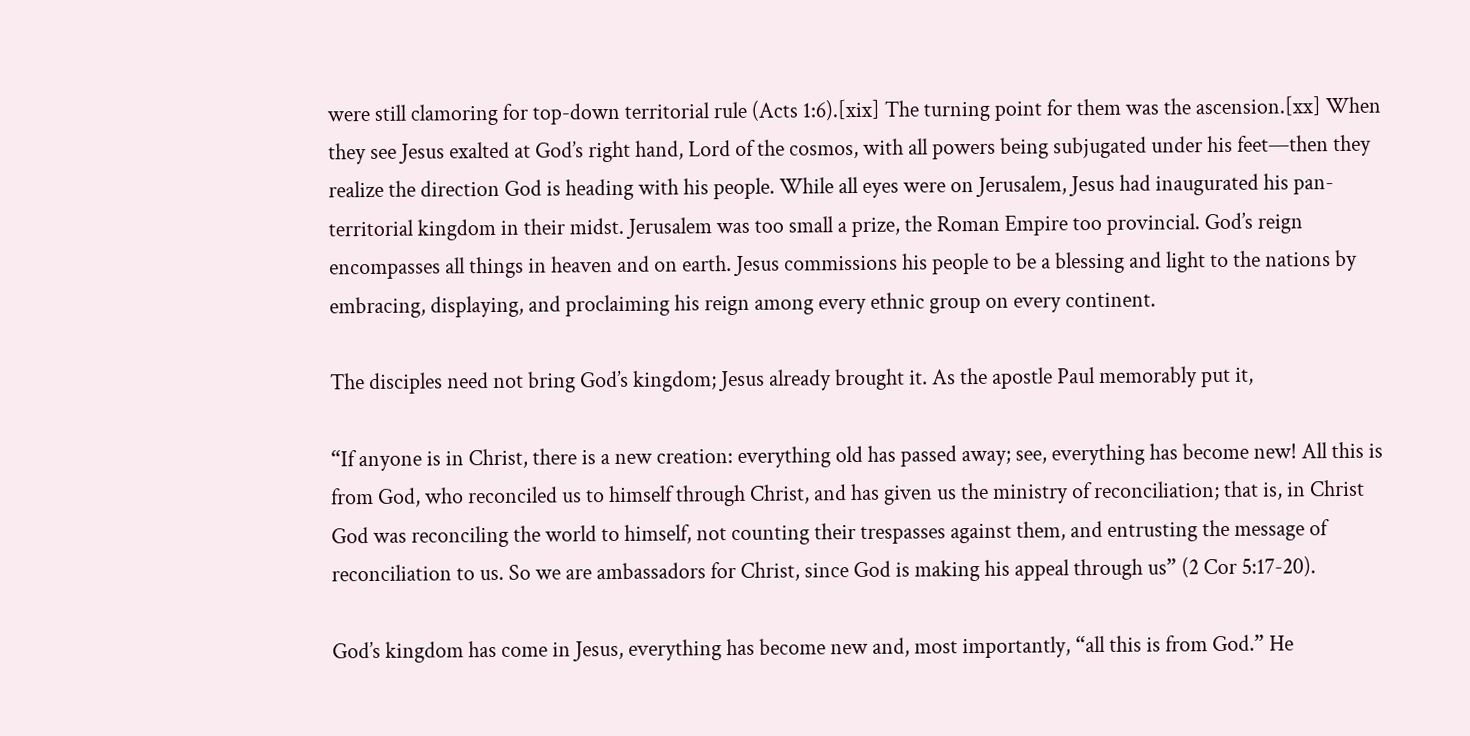were still clamoring for top-down territorial rule (Acts 1:6).[xix] The turning point for them was the ascension.[xx] When they see Jesus exalted at God’s right hand, Lord of the cosmos, with all powers being subjugated under his feet—then they realize the direction God is heading with his people. While all eyes were on Jerusalem, Jesus had inaugurated his pan-territorial kingdom in their midst. Jerusalem was too small a prize, the Roman Empire too provincial. God’s reign encompasses all things in heaven and on earth. Jesus commissions his people to be a blessing and light to the nations by embracing, displaying, and proclaiming his reign among every ethnic group on every continent.

The disciples need not bring God’s kingdom; Jesus already brought it. As the apostle Paul memorably put it,

“If anyone is in Christ, there is a new creation: everything old has passed away; see, everything has become new! All this is from God, who reconciled us to himself through Christ, and has given us the ministry of reconciliation; that is, in Christ God was reconciling the world to himself, not counting their trespasses against them, and entrusting the message of reconciliation to us. So we are ambassadors for Christ, since God is making his appeal through us” (2 Cor 5:17-20).

God’s kingdom has come in Jesus, everything has become new and, most importantly, “all this is from God.” He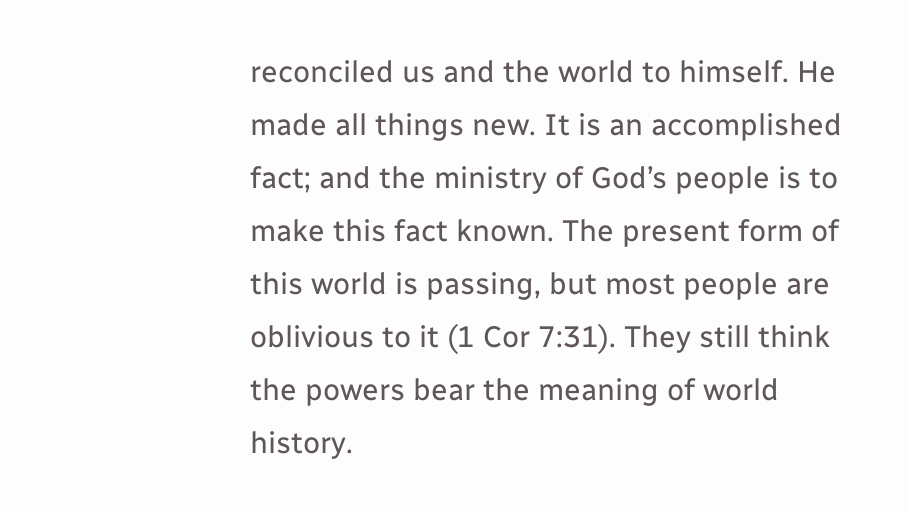reconciled us and the world to himself. He made all things new. It is an accomplished fact; and the ministry of God’s people is to make this fact known. The present form of this world is passing, but most people are oblivious to it (1 Cor 7:31). They still think the powers bear the meaning of world history.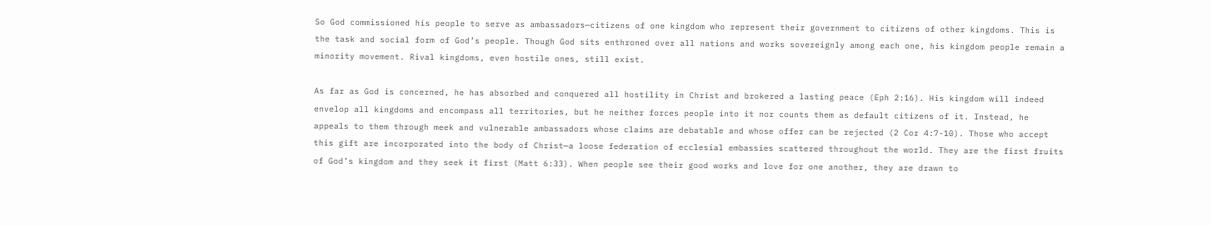So God commissioned his people to serve as ambassadors—citizens of one kingdom who represent their government to citizens of other kingdoms. This is the task and social form of God’s people. Though God sits enthroned over all nations and works sovereignly among each one, his kingdom people remain a minority movement. Rival kingdoms, even hostile ones, still exist.

As far as God is concerned, he has absorbed and conquered all hostility in Christ and brokered a lasting peace (Eph 2:16). His kingdom will indeed envelop all kingdoms and encompass all territories, but he neither forces people into it nor counts them as default citizens of it. Instead, he appeals to them through meek and vulnerable ambassadors whose claims are debatable and whose offer can be rejected (2 Cor 4:7-10). Those who accept this gift are incorporated into the body of Christ—a loose federation of ecclesial embassies scattered throughout the world. They are the first fruits of God’s kingdom and they seek it first (Matt 6:33). When people see their good works and love for one another, they are drawn to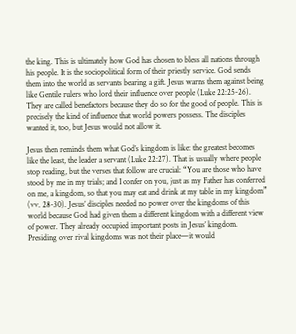the king. This is ultimately how God has chosen to bless all nations through his people. It is the sociopolitical form of their priestly service. God sends them into the world as servants bearing a gift. Jesus warns them against being like Gentile rulers who lord their influence over people (Luke 22:25-26). They are called benefactors because they do so for the good of people. This is precisely the kind of influence that world powers possess. The disciples wanted it, too, but Jesus would not allow it.

Jesus then reminds them what God’s kingdom is like: the greatest becomes like the least, the leader a servant (Luke 22:27). That is usually where people stop reading, but the verses that follow are crucial: “You are those who have stood by me in my trials; and I confer on you, just as my Father has conferred on me, a kingdom, so that you may eat and drink at my table in my kingdom” (vv. 28-30). Jesus’ disciples needed no power over the kingdoms of this world because God had given them a different kingdom with a different view of power. They already occupied important posts in Jesus’ kingdom. Presiding over rival kingdoms was not their place—it would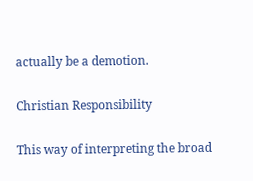actually be a demotion.

Christian Responsibility

This way of interpreting the broad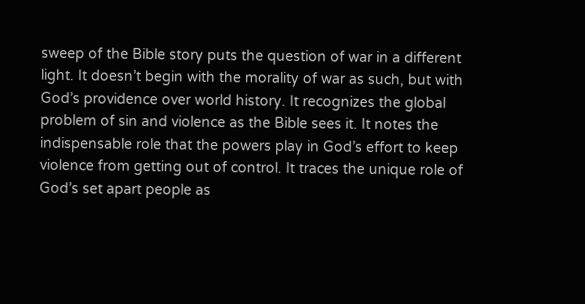sweep of the Bible story puts the question of war in a different light. It doesn’t begin with the morality of war as such, but with God’s providence over world history. It recognizes the global problem of sin and violence as the Bible sees it. It notes the indispensable role that the powers play in God’s effort to keep violence from getting out of control. It traces the unique role of God’s set apart people as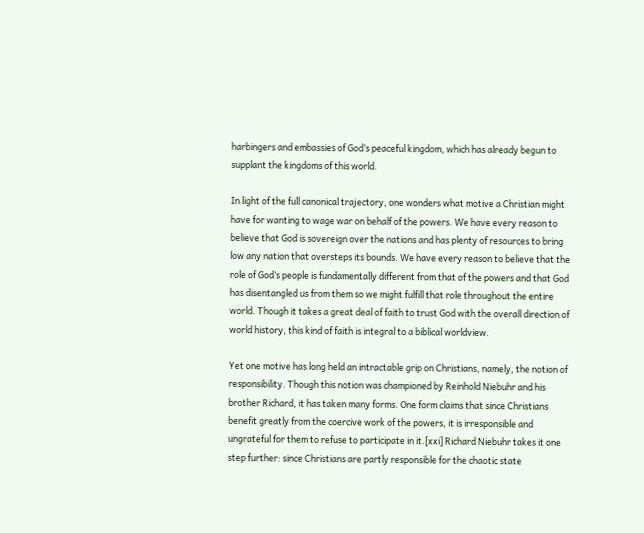harbingers and embassies of God’s peaceful kingdom, which has already begun to supplant the kingdoms of this world.

In light of the full canonical trajectory, one wonders what motive a Christian might have for wanting to wage war on behalf of the powers. We have every reason to believe that God is sovereign over the nations and has plenty of resources to bring low any nation that oversteps its bounds. We have every reason to believe that the role of God’s people is fundamentally different from that of the powers and that God has disentangled us from them so we might fulfill that role throughout the entire world. Though it takes a great deal of faith to trust God with the overall direction of world history, this kind of faith is integral to a biblical worldview.

Yet one motive has long held an intractable grip on Christians, namely, the notion of responsibility. Though this notion was championed by Reinhold Niebuhr and his brother Richard, it has taken many forms. One form claims that since Christians benefit greatly from the coercive work of the powers, it is irresponsible and ungrateful for them to refuse to participate in it.[xxi] Richard Niebuhr takes it one step further: since Christians are partly responsible for the chaotic state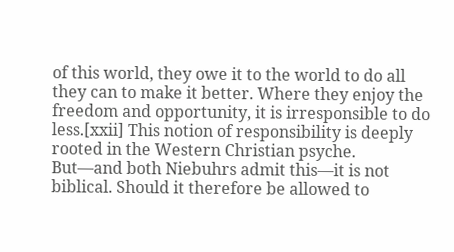of this world, they owe it to the world to do all they can to make it better. Where they enjoy the freedom and opportunity, it is irresponsible to do less.[xxii] This notion of responsibility is deeply rooted in the Western Christian psyche. But—and both Niebuhrs admit this—it is not biblical. Should it therefore be allowed to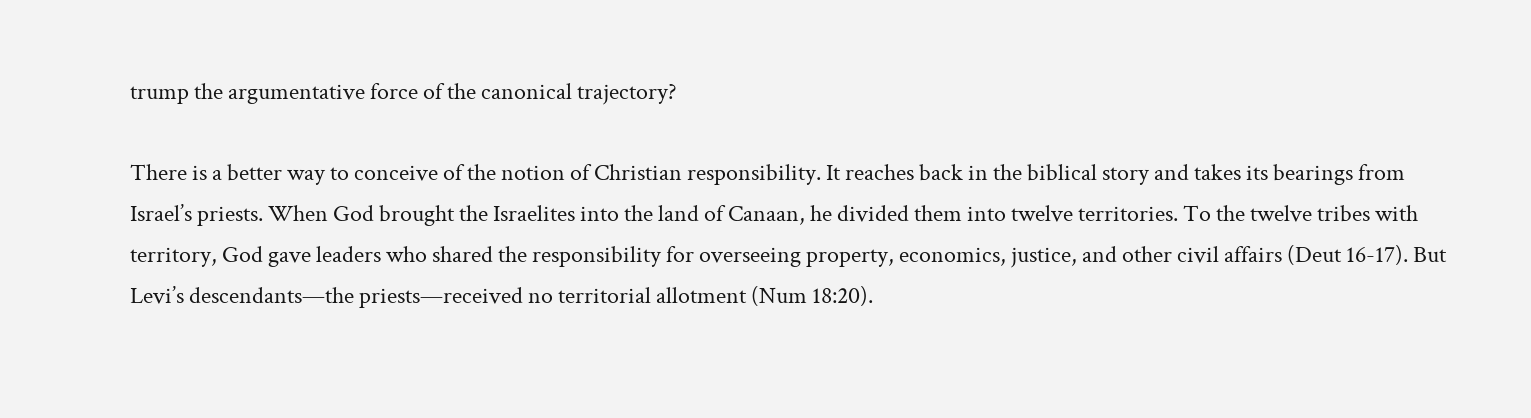trump the argumentative force of the canonical trajectory?

There is a better way to conceive of the notion of Christian responsibility. It reaches back in the biblical story and takes its bearings from Israel’s priests. When God brought the Israelites into the land of Canaan, he divided them into twelve territories. To the twelve tribes with territory, God gave leaders who shared the responsibility for overseeing property, economics, justice, and other civil affairs (Deut 16-17). But Levi’s descendants—the priests—received no territorial allotment (Num 18:20).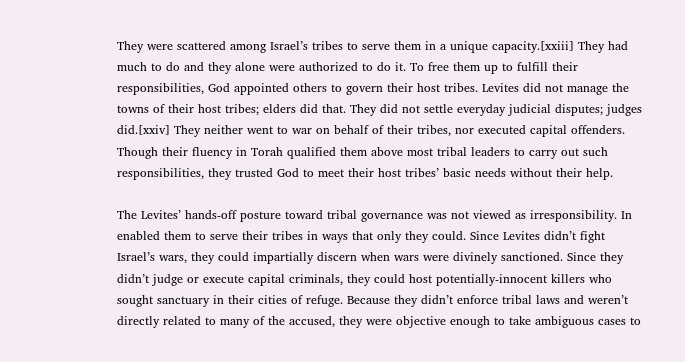They were scattered among Israel’s tribes to serve them in a unique capacity.[xxiii] They had much to do and they alone were authorized to do it. To free them up to fulfill their responsibilities, God appointed others to govern their host tribes. Levites did not manage the towns of their host tribes; elders did that. They did not settle everyday judicial disputes; judges did.[xxiv] They neither went to war on behalf of their tribes, nor executed capital offenders. Though their fluency in Torah qualified them above most tribal leaders to carry out such responsibilities, they trusted God to meet their host tribes’ basic needs without their help.

The Levites’ hands-off posture toward tribal governance was not viewed as irresponsibility. In enabled them to serve their tribes in ways that only they could. Since Levites didn’t fight Israel’s wars, they could impartially discern when wars were divinely sanctioned. Since they didn’t judge or execute capital criminals, they could host potentially-innocent killers who sought sanctuary in their cities of refuge. Because they didn’t enforce tribal laws and weren’t directly related to many of the accused, they were objective enough to take ambiguous cases to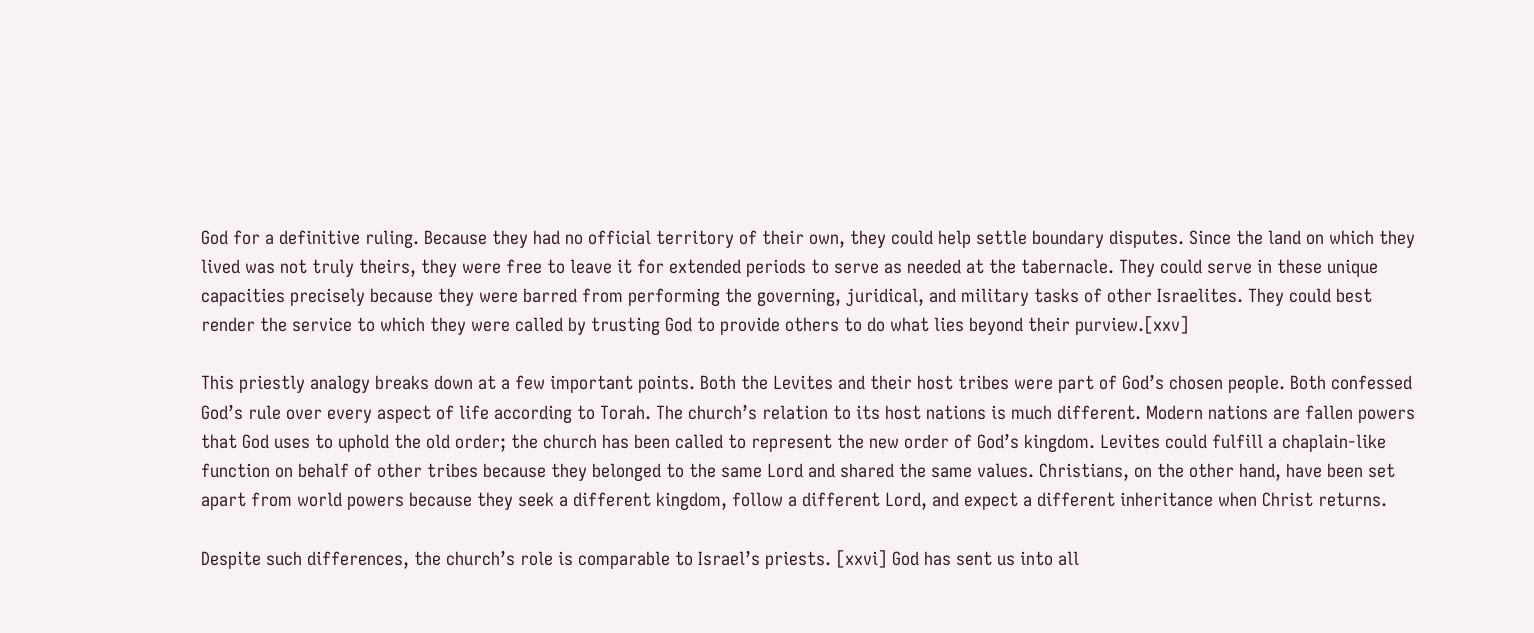God for a definitive ruling. Because they had no official territory of their own, they could help settle boundary disputes. Since the land on which they lived was not truly theirs, they were free to leave it for extended periods to serve as needed at the tabernacle. They could serve in these unique capacities precisely because they were barred from performing the governing, juridical, and military tasks of other Israelites. They could best render the service to which they were called by trusting God to provide others to do what lies beyond their purview.[xxv]

This priestly analogy breaks down at a few important points. Both the Levites and their host tribes were part of God’s chosen people. Both confessed God’s rule over every aspect of life according to Torah. The church’s relation to its host nations is much different. Modern nations are fallen powers that God uses to uphold the old order; the church has been called to represent the new order of God’s kingdom. Levites could fulfill a chaplain-like function on behalf of other tribes because they belonged to the same Lord and shared the same values. Christians, on the other hand, have been set apart from world powers because they seek a different kingdom, follow a different Lord, and expect a different inheritance when Christ returns.

Despite such differences, the church’s role is comparable to Israel’s priests. [xxvi] God has sent us into all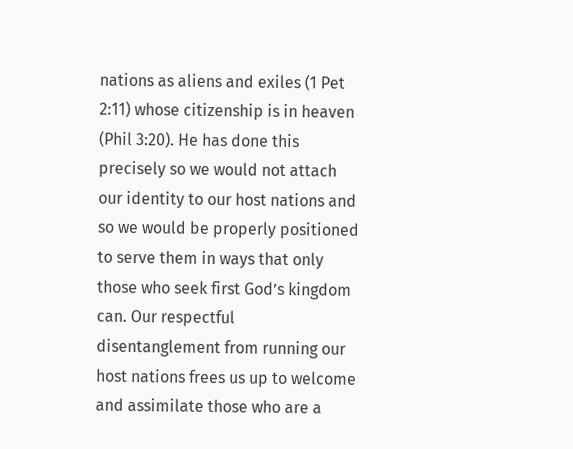nations as aliens and exiles (1 Pet 2:11) whose citizenship is in heaven (Phil 3:20). He has done this precisely so we would not attach our identity to our host nations and so we would be properly positioned to serve them in ways that only those who seek first God’s kingdom can. Our respectful disentanglement from running our host nations frees us up to welcome and assimilate those who are a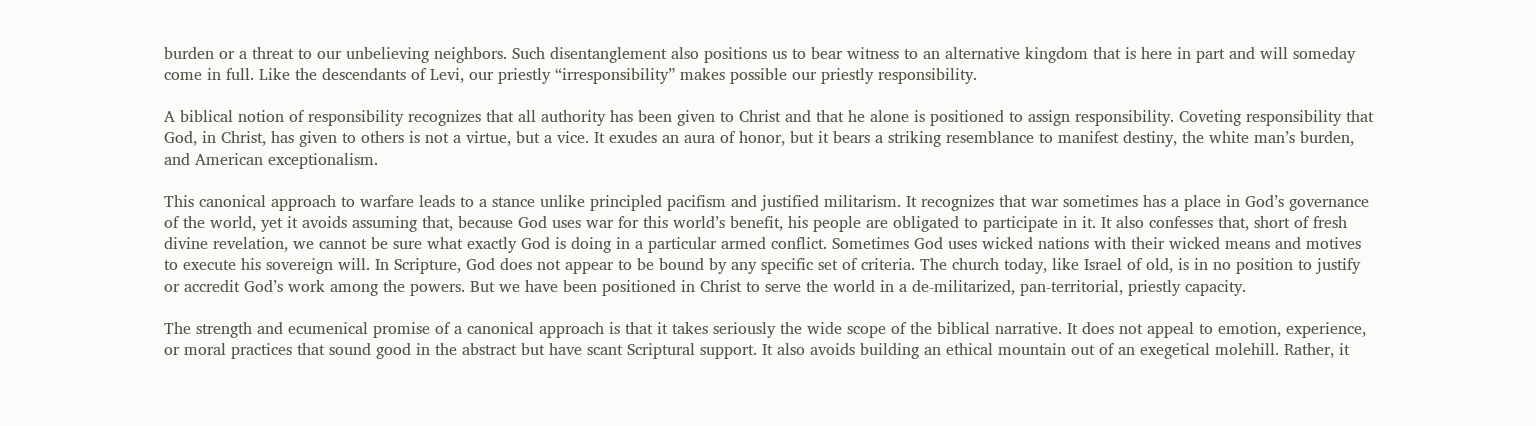burden or a threat to our unbelieving neighbors. Such disentanglement also positions us to bear witness to an alternative kingdom that is here in part and will someday come in full. Like the descendants of Levi, our priestly “irresponsibility” makes possible our priestly responsibility.

A biblical notion of responsibility recognizes that all authority has been given to Christ and that he alone is positioned to assign responsibility. Coveting responsibility that God, in Christ, has given to others is not a virtue, but a vice. It exudes an aura of honor, but it bears a striking resemblance to manifest destiny, the white man’s burden, and American exceptionalism.

This canonical approach to warfare leads to a stance unlike principled pacifism and justified militarism. It recognizes that war sometimes has a place in God’s governance of the world, yet it avoids assuming that, because God uses war for this world’s benefit, his people are obligated to participate in it. It also confesses that, short of fresh divine revelation, we cannot be sure what exactly God is doing in a particular armed conflict. Sometimes God uses wicked nations with their wicked means and motives to execute his sovereign will. In Scripture, God does not appear to be bound by any specific set of criteria. The church today, like Israel of old, is in no position to justify or accredit God’s work among the powers. But we have been positioned in Christ to serve the world in a de-militarized, pan-territorial, priestly capacity.

The strength and ecumenical promise of a canonical approach is that it takes seriously the wide scope of the biblical narrative. It does not appeal to emotion, experience, or moral practices that sound good in the abstract but have scant Scriptural support. It also avoids building an ethical mountain out of an exegetical molehill. Rather, it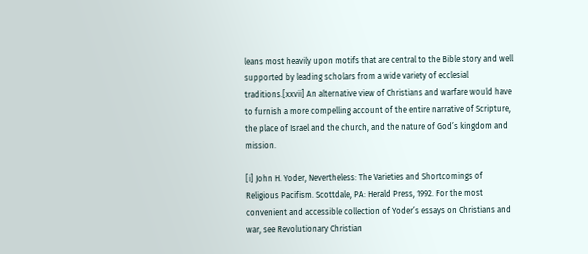leans most heavily upon motifs that are central to the Bible story and well supported by leading scholars from a wide variety of ecclesial traditions.[xxvii] An alternative view of Christians and warfare would have to furnish a more compelling account of the entire narrative of Scripture, the place of Israel and the church, and the nature of God’s kingdom and mission.

[i] John H. Yoder, Nevertheless: The Varieties and Shortcomings of Religious Pacifism. Scottdale, PA: Herald Press, 1992. For the most convenient and accessible collection of Yoder’s essays on Christians and war, see Revolutionary Christian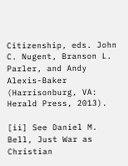Citizenship, eds. John C. Nugent, Branson L. Parler, and Andy Alexis-Baker (Harrisonburg, VA: Herald Press, 2013).

[ii] See Daniel M. Bell, Just War as Christian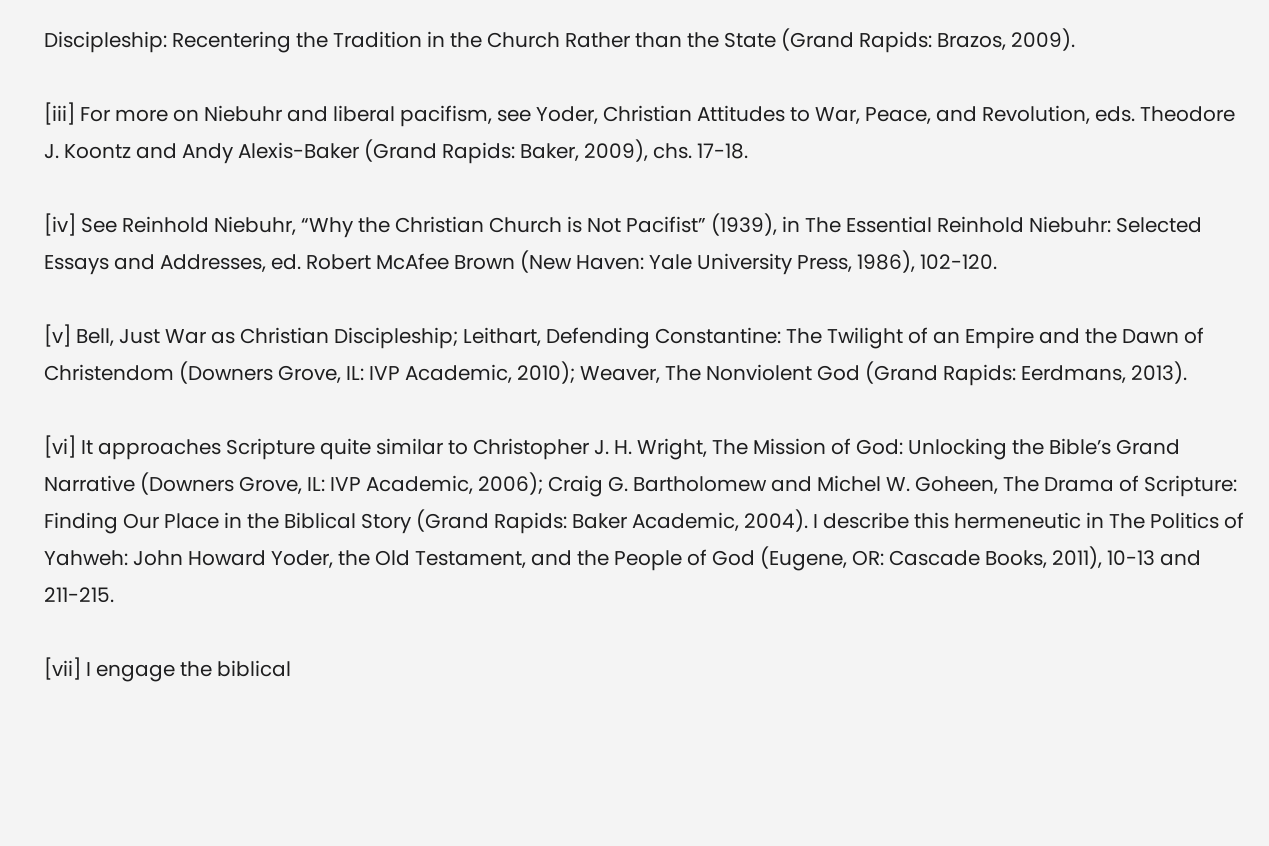Discipleship: Recentering the Tradition in the Church Rather than the State (Grand Rapids: Brazos, 2009).

[iii] For more on Niebuhr and liberal pacifism, see Yoder, Christian Attitudes to War, Peace, and Revolution, eds. Theodore J. Koontz and Andy Alexis-Baker (Grand Rapids: Baker, 2009), chs. 17-18.

[iv] See Reinhold Niebuhr, “Why the Christian Church is Not Pacifist” (1939), in The Essential Reinhold Niebuhr: Selected Essays and Addresses, ed. Robert McAfee Brown (New Haven: Yale University Press, 1986), 102-120.

[v] Bell, Just War as Christian Discipleship; Leithart, Defending Constantine: The Twilight of an Empire and the Dawn of Christendom (Downers Grove, IL: IVP Academic, 2010); Weaver, The Nonviolent God (Grand Rapids: Eerdmans, 2013).

[vi] It approaches Scripture quite similar to Christopher J. H. Wright, The Mission of God: Unlocking the Bible’s Grand Narrative (Downers Grove, IL: IVP Academic, 2006); Craig G. Bartholomew and Michel W. Goheen, The Drama of Scripture: Finding Our Place in the Biblical Story (Grand Rapids: Baker Academic, 2004). I describe this hermeneutic in The Politics of Yahweh: John Howard Yoder, the Old Testament, and the People of God (Eugene, OR: Cascade Books, 2011), 10-13 and 211-215.

[vii] I engage the biblical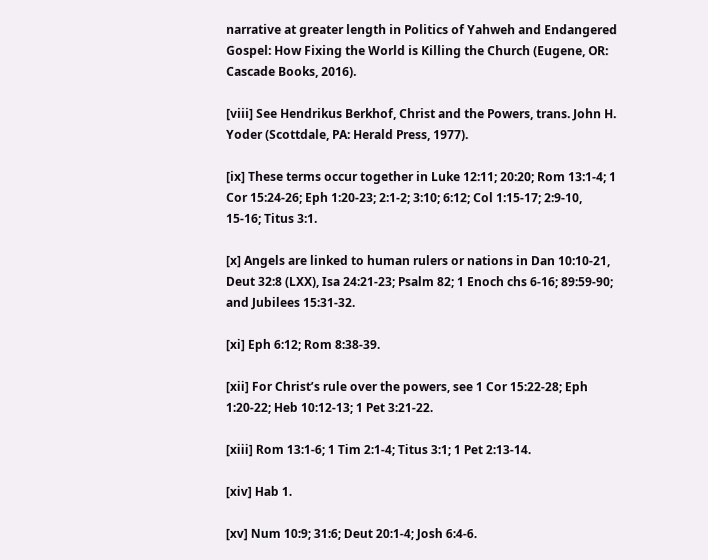narrative at greater length in Politics of Yahweh and Endangered Gospel: How Fixing the World is Killing the Church (Eugene, OR: Cascade Books, 2016).

[viii] See Hendrikus Berkhof, Christ and the Powers, trans. John H. Yoder (Scottdale, PA: Herald Press, 1977).

[ix] These terms occur together in Luke 12:11; 20:20; Rom 13:1-4; 1 Cor 15:24-26; Eph 1:20-23; 2:1-2; 3:10; 6:12; Col 1:15-17; 2:9-10, 15-16; Titus 3:1.

[x] Angels are linked to human rulers or nations in Dan 10:10-21, Deut 32:8 (LXX), Isa 24:21-23; Psalm 82; 1 Enoch chs 6-16; 89:59-90; and Jubilees 15:31-32.

[xi] Eph 6:12; Rom 8:38-39.

[xii] For Christ’s rule over the powers, see 1 Cor 15:22-28; Eph 1:20-22; Heb 10:12-13; 1 Pet 3:21-22.

[xiii] Rom 13:1-6; 1 Tim 2:1-4; Titus 3:1; 1 Pet 2:13-14.

[xiv] Hab 1.

[xv] Num 10:9; 31:6; Deut 20:1-4; Josh 6:4-6.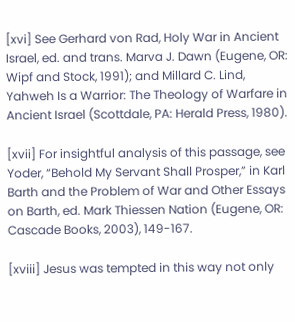[xvi] See Gerhard von Rad, Holy War in Ancient Israel, ed. and trans. Marva J. Dawn (Eugene, OR: Wipf and Stock, 1991); and Millard C. Lind, Yahweh Is a Warrior: The Theology of Warfare in Ancient Israel (Scottdale, PA: Herald Press, 1980).

[xvii] For insightful analysis of this passage, see Yoder, “Behold My Servant Shall Prosper,” in Karl Barth and the Problem of War and Other Essays on Barth, ed. Mark Thiessen Nation (Eugene, OR: Cascade Books, 2003), 149-167.

[xviii] Jesus was tempted in this way not only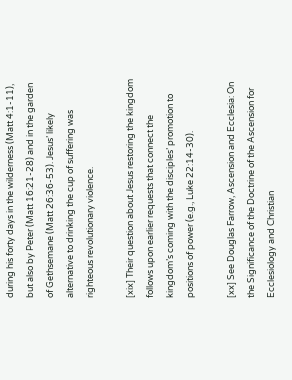during his forty days in the wilderness (Matt 4:1-11), but also by Peter (Matt 16:21-28) and in the garden of Gethsemane (Matt 26:36-53). Jesus’ likely alternative to drinking the cup of suffering was righteous revolutionary violence.

[xix] Their question about Jesus restoring the kingdom follows upon earlier requests that connect the kingdom’s coming with the disciples’ promotion to positions of power (e.g., Luke 22:14-30).

[xx] See Douglas Farrow, Ascension and Ecclesia: On the Significance of the Doctrine of the Ascension for Ecclesiology and Christian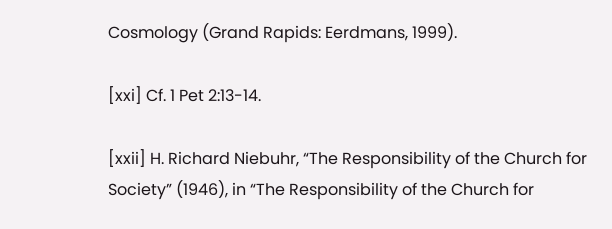Cosmology (Grand Rapids: Eerdmans, 1999).

[xxi] Cf. 1 Pet 2:13-14.

[xxii] H. Richard Niebuhr, “The Responsibility of the Church for Society” (1946), in “The Responsibility of the Church for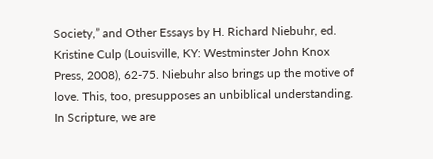Society,” and Other Essays by H. Richard Niebuhr, ed. Kristine Culp (Louisville, KY: Westminster John Knox Press, 2008), 62-75. Niebuhr also brings up the motive of love. This, too, presupposes an unbiblical understanding. In Scripture, we are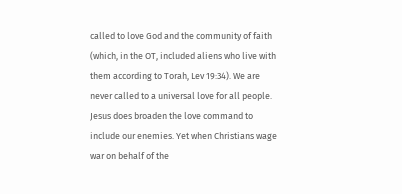called to love God and the community of faith (which, in the OT, included aliens who live with them according to Torah, Lev 19:34). We are never called to a universal love for all people. Jesus does broaden the love command to include our enemies. Yet when Christians wage war on behalf of the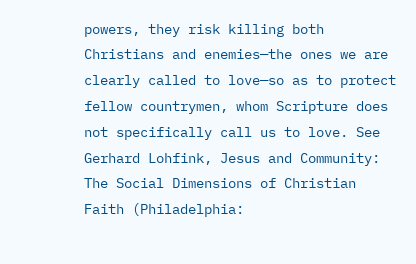powers, they risk killing both Christians and enemies—the ones we are clearly called to love—so as to protect fellow countrymen, whom Scripture does not specifically call us to love. See Gerhard Lohfink, Jesus and Community: The Social Dimensions of Christian Faith (Philadelphia: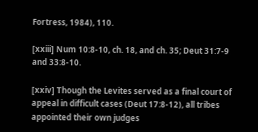Fortress, 1984), 110.

[xxiii] Num 10:8-10, ch. 18, and ch. 35; Deut 31:7-9 and 33:8-10.

[xxiv] Though the Levites served as a final court of appeal in difficult cases (Deut 17:8-12), all tribes appointed their own judges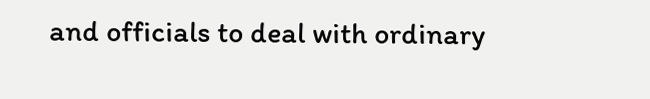and officials to deal with ordinary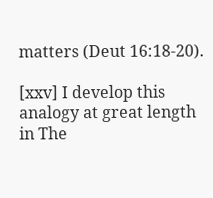matters (Deut 16:18-20).

[xxv] I develop this analogy at great length in The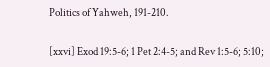Politics of Yahweh, 191-210.

[xxvi] Exod 19:5-6; 1 Pet 2:4-5; and Rev 1:5-6; 5:10;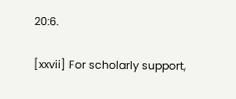20:6.

[xxvii] For scholarly support,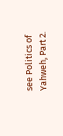see Politics of Yahweh, Part 2.